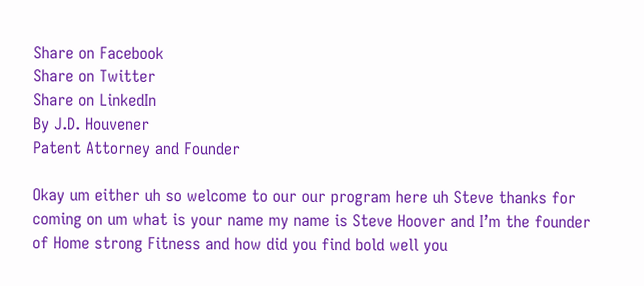Share on Facebook
Share on Twitter
Share on LinkedIn
By J.D. Houvener
Patent Attorney and Founder

Okay um either uh so welcome to our our program here uh Steve thanks for coming on um what is your name my name is Steve Hoover and I’m the founder of Home strong Fitness and how did you find bold well you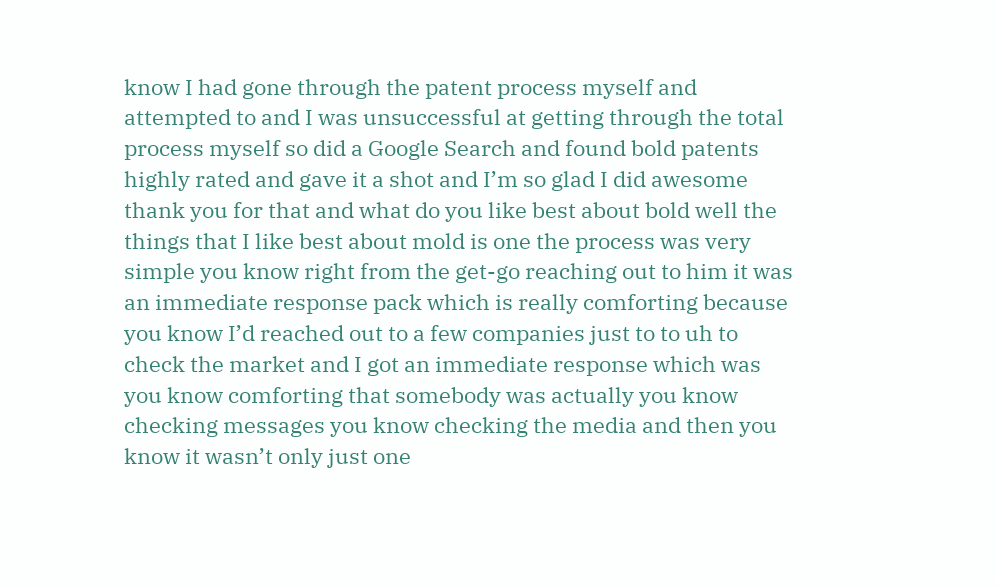know I had gone through the patent process myself and attempted to and I was unsuccessful at getting through the total process myself so did a Google Search and found bold patents highly rated and gave it a shot and I’m so glad I did awesome thank you for that and what do you like best about bold well the things that I like best about mold is one the process was very simple you know right from the get-go reaching out to him it was an immediate response pack which is really comforting because you know I’d reached out to a few companies just to to uh to check the market and I got an immediate response which was you know comforting that somebody was actually you know checking messages you know checking the media and then you know it wasn’t only just one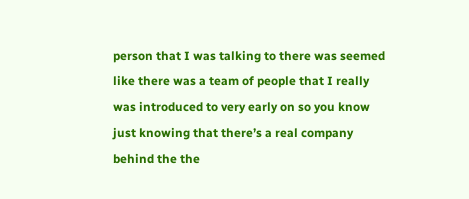person that I was talking to there was seemed like there was a team of people that I really was introduced to very early on so you know just knowing that there’s a real company behind the the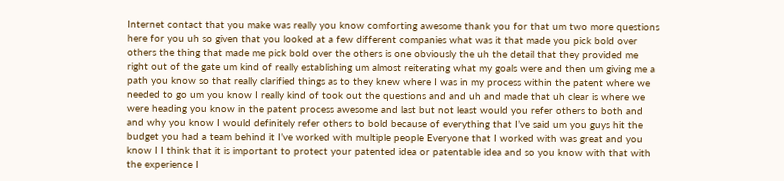Internet contact that you make was really you know comforting awesome thank you for that um two more questions here for you uh so given that you looked at a few different companies what was it that made you pick bold over others the thing that made me pick bold over the others is one obviously the uh the detail that they provided me right out of the gate um kind of really establishing um almost reiterating what my goals were and then um giving me a path you know so that really clarified things as to they knew where I was in my process within the patent where we needed to go um you know I really kind of took out the questions and and uh and made that uh clear is where we were heading you know in the patent process awesome and last but not least would you refer others to both and and why you know I would definitely refer others to bold because of everything that I’ve said um you guys hit the budget you had a team behind it I’ve worked with multiple people Everyone that I worked with was great and you know I I think that it is important to protect your patented idea or patentable idea and so you know with that with the experience I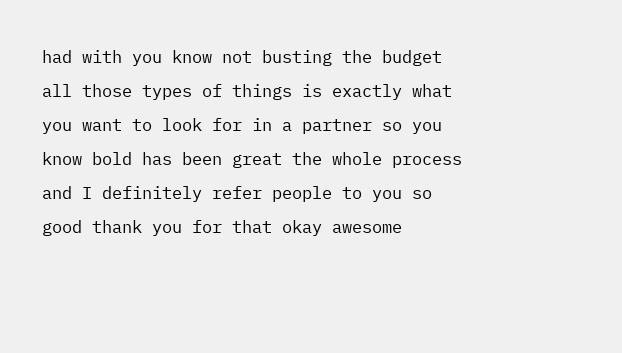had with you know not busting the budget all those types of things is exactly what you want to look for in a partner so you know bold has been great the whole process and I definitely refer people to you so good thank you for that okay awesome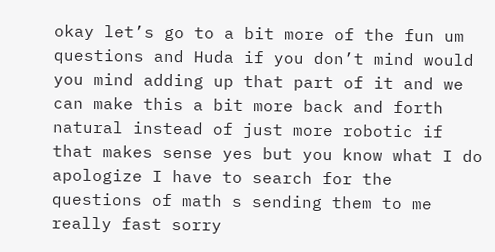okay let’s go to a bit more of the fun um questions and Huda if you don’t mind would you mind adding up that part of it and we can make this a bit more back and forth natural instead of just more robotic if that makes sense yes but you know what I do apologize I have to search for the questions of math s sending them to me really fast sorry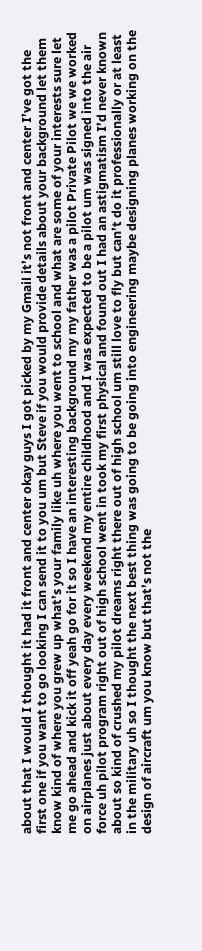about that I would I thought it had it front and center okay guys I got picked by my Gmail it’s not front and center I’ve got the first one if you want to go looking I can send it to you um but Steve if you would provide details about your background let them know kind of where you grew up what’s your family like uh where you went to school and what are some of your interests sure let me go ahead and kick it off yeah go for it so I have an interesting background my my father was a pilot Private Pilot we we worked on airplanes just about every day every weekend my entire childhood and I was expected to be a pilot um was signed into the air force uh pilot program right out of high school went in took my first physical and found out I had an astigmatism I’d never known about so kind of crushed my pilot dreams right there out of high school um still love to fly but can’t do it professionally or at least in the military uh so I thought the next best thing was going to be going into engineering maybe designing planes working on the design of aircraft um you know but that’s not the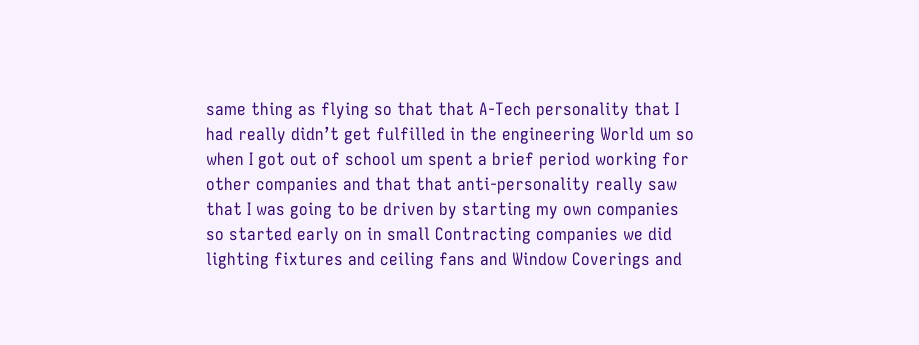same thing as flying so that that A-Tech personality that I had really didn’t get fulfilled in the engineering World um so when I got out of school um spent a brief period working for other companies and that that anti-personality really saw that I was going to be driven by starting my own companies so started early on in small Contracting companies we did lighting fixtures and ceiling fans and Window Coverings and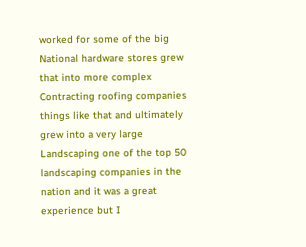worked for some of the big National hardware stores grew that into more complex Contracting roofing companies things like that and ultimately grew into a very large Landscaping one of the top 50 landscaping companies in the nation and it was a great experience but I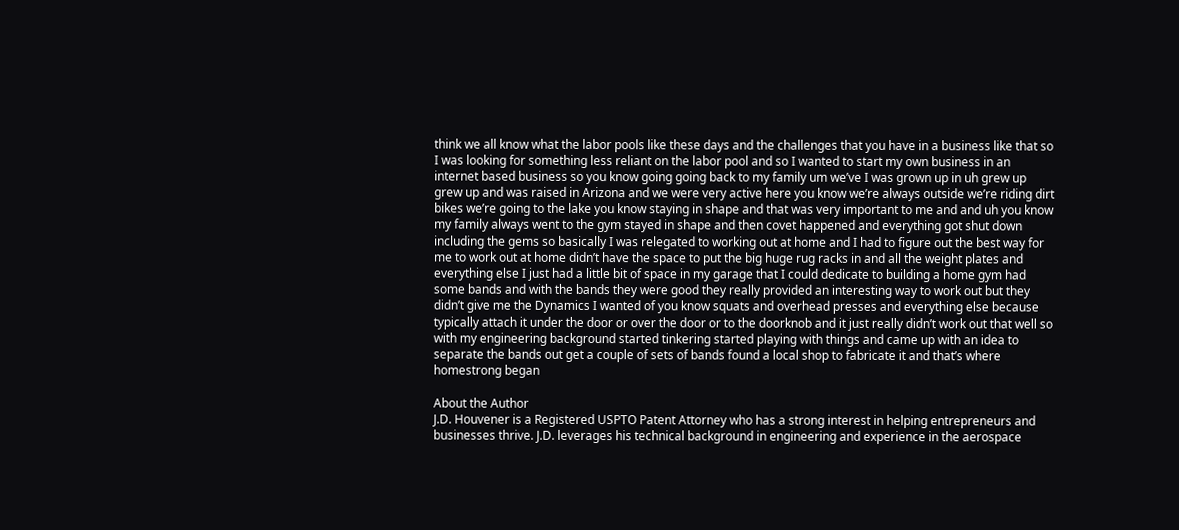think we all know what the labor pools like these days and the challenges that you have in a business like that so I was looking for something less reliant on the labor pool and so I wanted to start my own business in an internet based business so you know going going back to my family um we’ve I was grown up in uh grew up grew up and was raised in Arizona and we were very active here you know we’re always outside we’re riding dirt bikes we’re going to the lake you know staying in shape and that was very important to me and and uh you know my family always went to the gym stayed in shape and then covet happened and everything got shut down including the gems so basically I was relegated to working out at home and I had to figure out the best way for me to work out at home didn’t have the space to put the big huge rug racks in and all the weight plates and everything else I just had a little bit of space in my garage that I could dedicate to building a home gym had some bands and with the bands they were good they really provided an interesting way to work out but they didn’t give me the Dynamics I wanted of you know squats and overhead presses and everything else because typically attach it under the door or over the door or to the doorknob and it just really didn’t work out that well so with my engineering background started tinkering started playing with things and came up with an idea to separate the bands out get a couple of sets of bands found a local shop to fabricate it and that’s where homestrong began

About the Author
J.D. Houvener is a Registered USPTO Patent Attorney who has a strong interest in helping entrepreneurs and businesses thrive. J.D. leverages his technical background in engineering and experience in the aerospace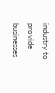industry to provide businesses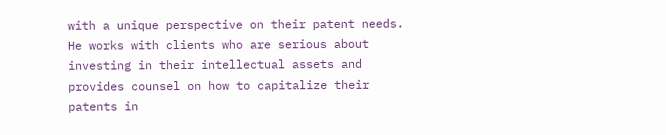with a unique perspective on their patent needs. He works with clients who are serious about investing in their intellectual assets and provides counsel on how to capitalize their patents in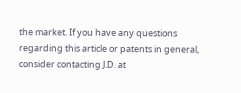the market. If you have any questions regarding this article or patents in general, consider contacting J.D. at